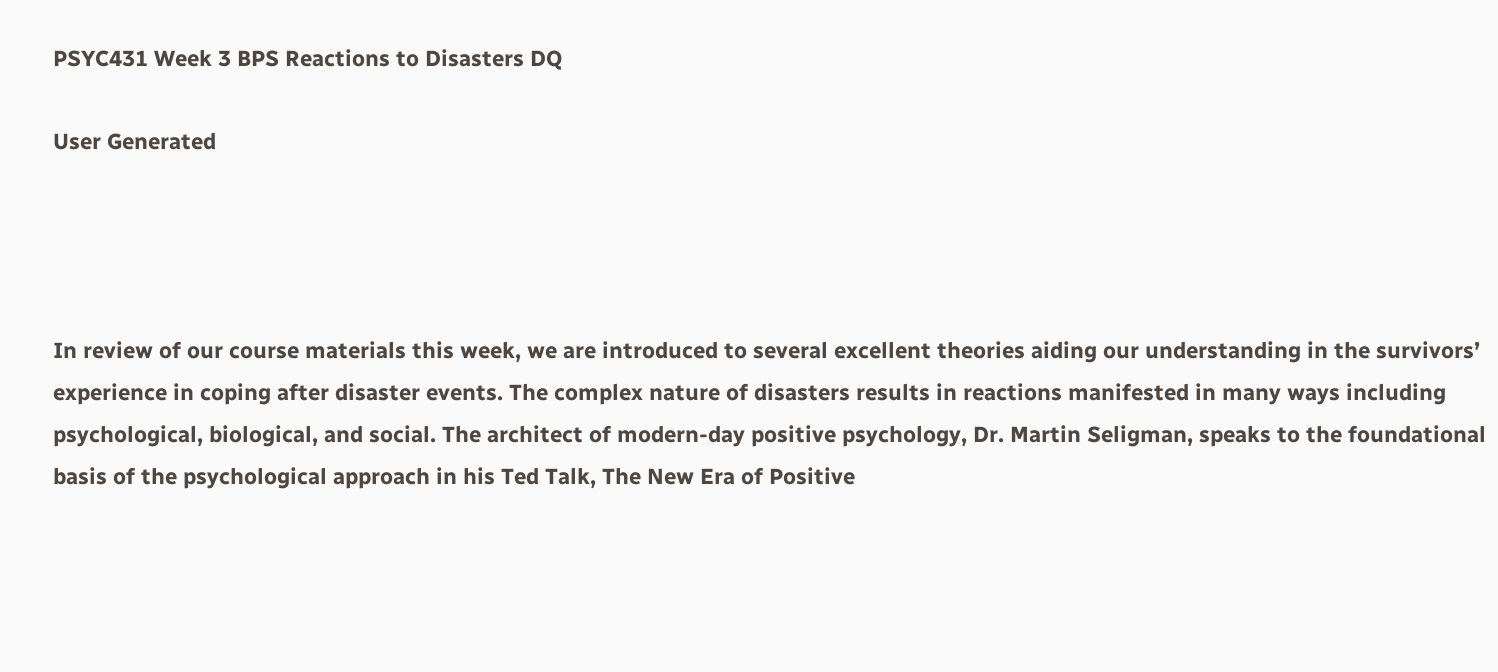PSYC431 Week 3 BPS Reactions to Disasters DQ

User Generated




In review of our course materials this week, we are introduced to several excellent theories aiding our understanding in the survivors’ experience in coping after disaster events. The complex nature of disasters results in reactions manifested in many ways including psychological, biological, and social. The architect of modern-day positive psychology, Dr. Martin Seligman, speaks to the foundational basis of the psychological approach in his Ted Talk, The New Era of Positive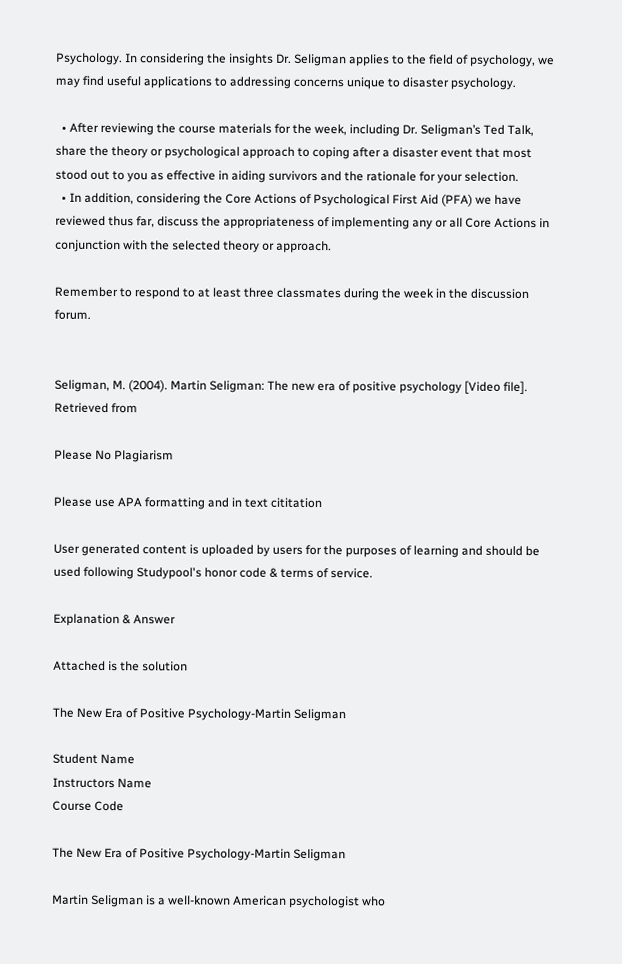Psychology. In considering the insights Dr. Seligman applies to the field of psychology, we may find useful applications to addressing concerns unique to disaster psychology.

  • After reviewing the course materials for the week, including Dr. Seligman’s Ted Talk, share the theory or psychological approach to coping after a disaster event that most stood out to you as effective in aiding survivors and the rationale for your selection.
  • In addition, considering the Core Actions of Psychological First Aid (PFA) we have reviewed thus far, discuss the appropriateness of implementing any or all Core Actions in conjunction with the selected theory or approach.

Remember to respond to at least three classmates during the week in the discussion forum.


Seligman, M. (2004). Martin Seligman: The new era of positive psychology [Video file]. Retrieved from

Please No Plagiarism

Please use APA formatting and in text cititation

User generated content is uploaded by users for the purposes of learning and should be used following Studypool's honor code & terms of service.

Explanation & Answer

Attached is the solution

The New Era of Positive Psychology-Martin Seligman

Student Name
Instructors Name
Course Code

The New Era of Positive Psychology-Martin Seligman

Martin Seligman is a well-known American psychologist who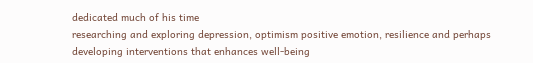dedicated much of his time
researching and exploring depression, optimism positive emotion, resilience and perhaps
developing interventions that enhances well-being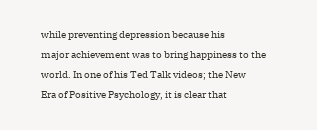while preventing depression because his
major achievement was to bring happiness to the world. In one of his Ted Talk videos; the New
Era of Positive Psychology, it is clear that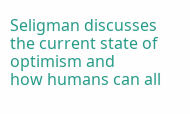Seligman discusses the current state of optimism and
how humans can all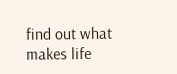find out what makes life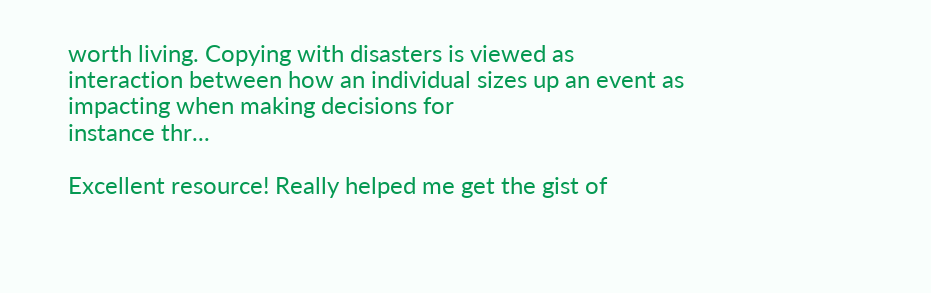worth living. Copying with disasters is viewed as
interaction between how an individual sizes up an event as impacting when making decisions for
instance thr...

Excellent resource! Really helped me get the gist of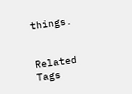things.


Related Tags